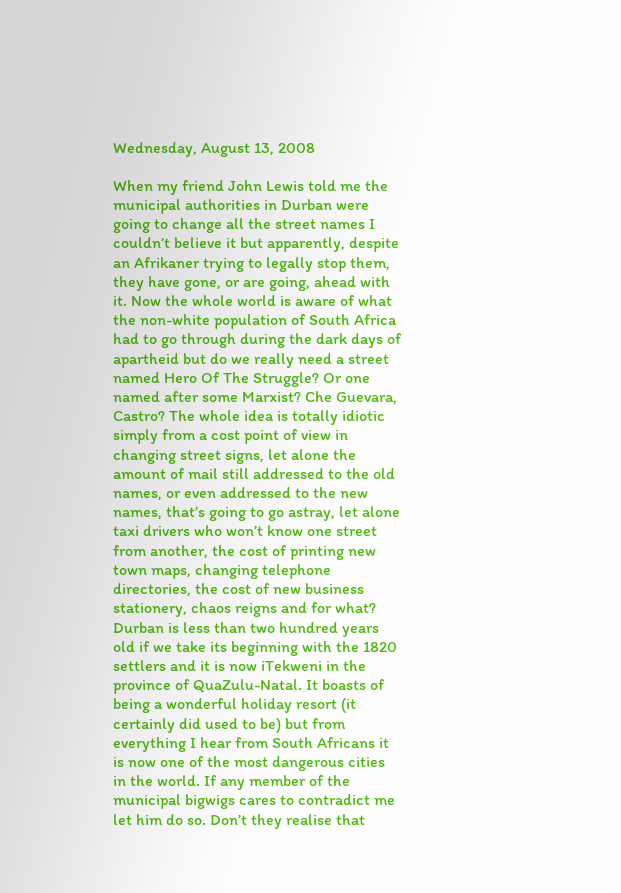Wednesday, August 13, 2008

When my friend John Lewis told me the municipal authorities in Durban were going to change all the street names I couldn’t believe it but apparently, despite an Afrikaner trying to legally stop them, they have gone, or are going, ahead with it. Now the whole world is aware of what the non-white population of South Africa had to go through during the dark days of apartheid but do we really need a street named Hero Of The Struggle? Or one named after some Marxist? Che Guevara, Castro? The whole idea is totally idiotic simply from a cost point of view in changing street signs, let alone the amount of mail still addressed to the old names, or even addressed to the new names, that’s going to go astray, let alone taxi drivers who won’t know one street from another, the cost of printing new town maps, changing telephone directories, the cost of new business stationery, chaos reigns and for what? Durban is less than two hundred years old if we take its beginning with the 1820 settlers and it is now iTekweni in the province of QuaZulu-Natal. It boasts of being a wonderful holiday resort (it certainly did used to be) but from everything I hear from South Africans it is now one of the most dangerous cities in the world. If any member of the municipal bigwigs cares to contradict me let him do so. Don’t they realise that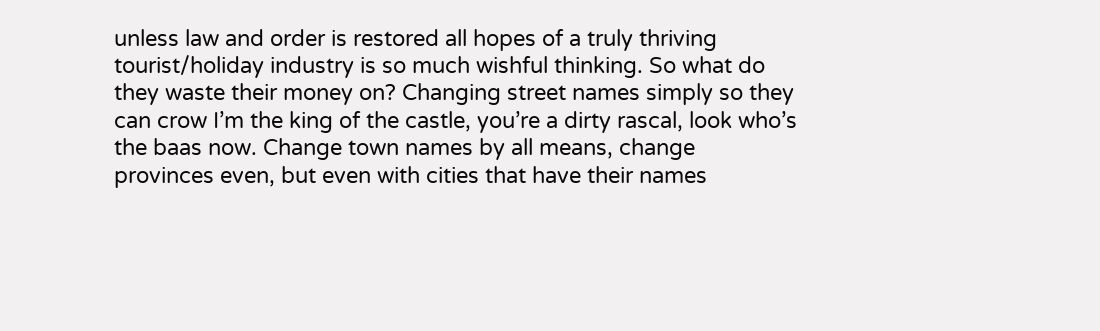unless law and order is restored all hopes of a truly thriving tourist/holiday industry is so much wishful thinking. So what do they waste their money on? Changing street names simply so they can crow I’m the king of the castle, you’re a dirty rascal, look who’s the baas now. Change town names by all means, change provinces even, but even with cities that have their names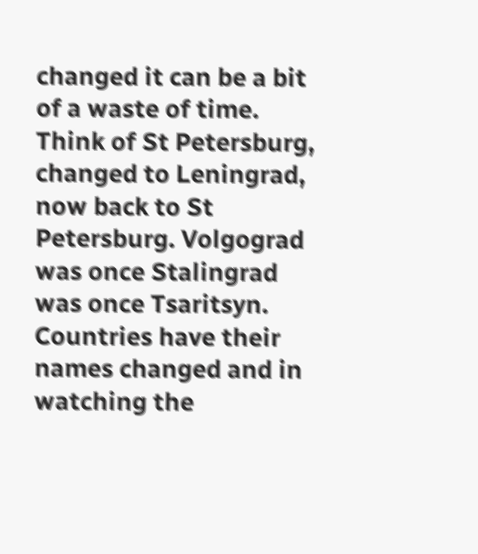changed it can be a bit of a waste of time. Think of St Petersburg, changed to Leningrad, now back to St Petersburg. Volgograd was once Stalingrad was once Tsaritsyn. Countries have their names changed and in watching the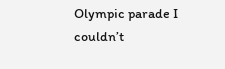Olympic parade I couldn’t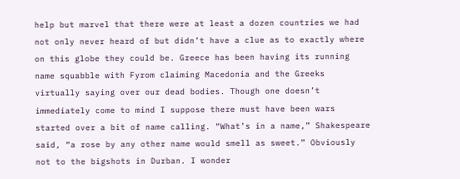help but marvel that there were at least a dozen countries we had not only never heard of but didn’t have a clue as to exactly where on this globe they could be. Greece has been having its running name squabble with Fyrom claiming Macedonia and the Greeks virtually saying over our dead bodies. Though one doesn’t immediately come to mind I suppose there must have been wars started over a bit of name calling. “What’s in a name,” Shakespeare said, “a rose by any other name would smell as sweet.” Obviously not to the bigshots in Durban. I wonder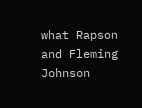what Rapson and Fleming Johnson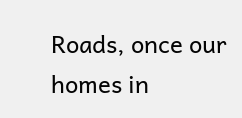Roads, once our homes in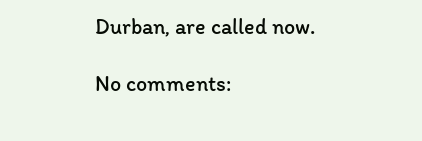Durban, are called now.

No comments: